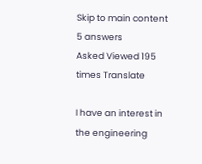Skip to main content
5 answers
Asked Viewed 195 times Translate

I have an interest in the engineering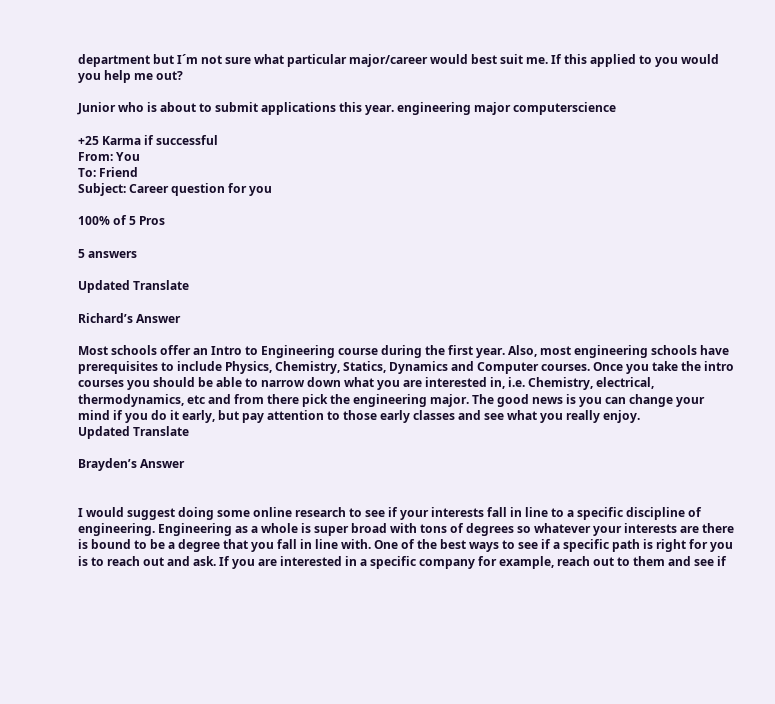department but I´m not sure what particular major/career would best suit me. If this applied to you would you help me out?

Junior who is about to submit applications this year. engineering major computerscience

+25 Karma if successful
From: You
To: Friend
Subject: Career question for you

100% of 5 Pros

5 answers

Updated Translate

Richard’s Answer

Most schools offer an Intro to Engineering course during the first year. Also, most engineering schools have prerequisites to include Physics, Chemistry, Statics, Dynamics and Computer courses. Once you take the intro courses you should be able to narrow down what you are interested in, i.e. Chemistry, electrical, thermodynamics, etc and from there pick the engineering major. The good news is you can change your mind if you do it early, but pay attention to those early classes and see what you really enjoy.
Updated Translate

Brayden’s Answer


I would suggest doing some online research to see if your interests fall in line to a specific discipline of engineering. Engineering as a whole is super broad with tons of degrees so whatever your interests are there is bound to be a degree that you fall in line with. One of the best ways to see if a specific path is right for you is to reach out and ask. If you are interested in a specific company for example, reach out to them and see if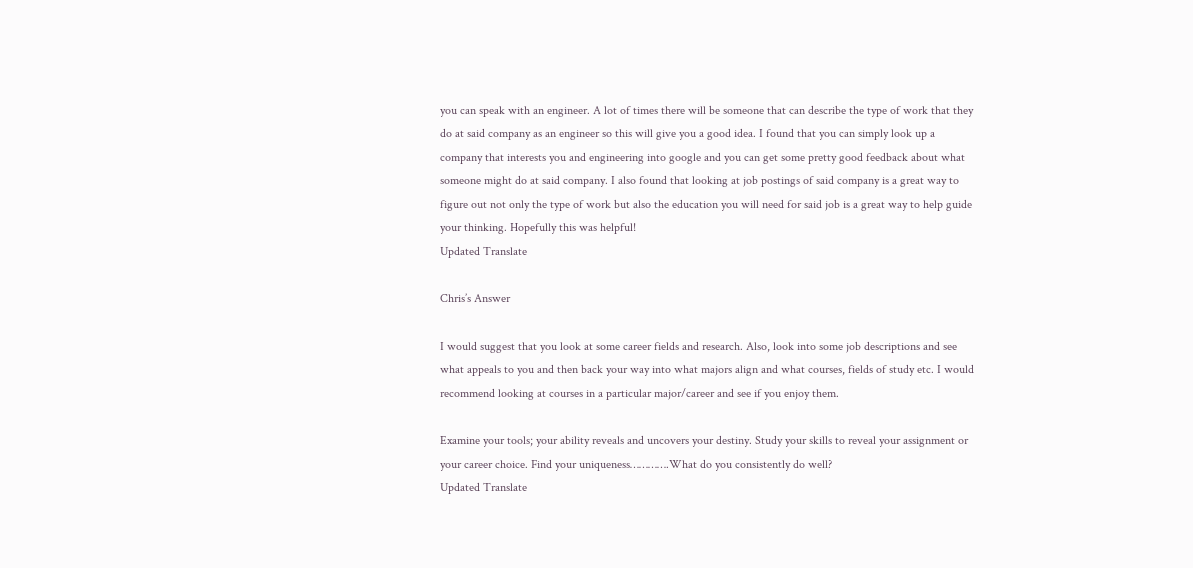you can speak with an engineer. A lot of times there will be someone that can describe the type of work that they do at said company as an engineer so this will give you a good idea. I found that you can simply look up a company that interests you and engineering into google and you can get some pretty good feedback about what someone might do at said company. I also found that looking at job postings of said company is a great way to figure out not only the type of work but also the education you will need for said job is a great way to help guide your thinking. Hopefully this was helpful!
Updated Translate

Chris’s Answer

I would suggest that you look at some career fields and research. Also, look into some job descriptions and see what appeals to you and then back your way into what majors align and what courses, fields of study etc. I would recommend looking at courses in a particular major/career and see if you enjoy them.

Examine your tools; your ability reveals and uncovers your destiny. Study your skills to reveal your assignment or your career choice. Find your uniqueness………….What do you consistently do well?
Updated Translate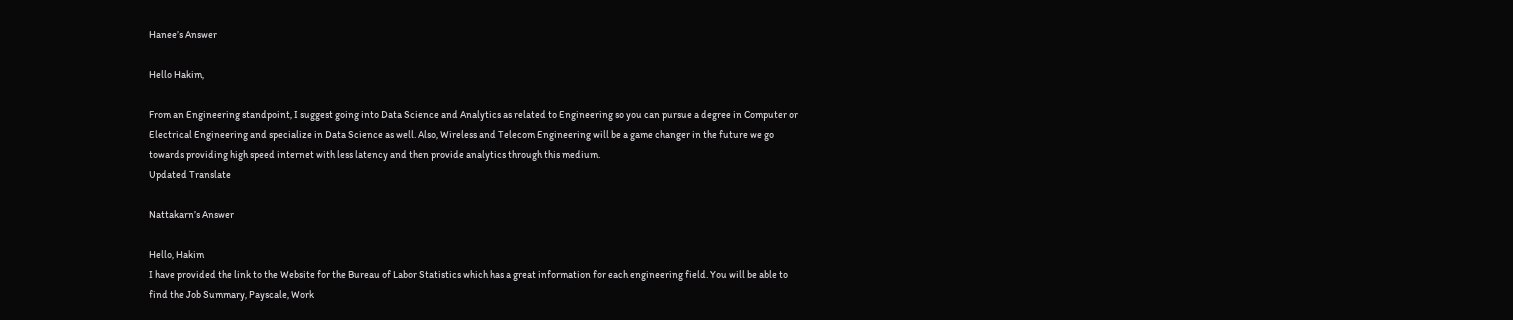Hanee’s Answer

Hello Hakim,

From an Engineering standpoint, I suggest going into Data Science and Analytics as related to Engineering so you can pursue a degree in Computer or Electrical Engineering and specialize in Data Science as well. Also, Wireless and Telecom Engineering will be a game changer in the future we go towards providing high speed internet with less latency and then provide analytics through this medium.
Updated Translate

Nattakarn’s Answer

Hello, Hakim
I have provided the link to the Website for the Bureau of Labor Statistics which has a great information for each engineering field. You will be able to find the Job Summary, Payscale, Work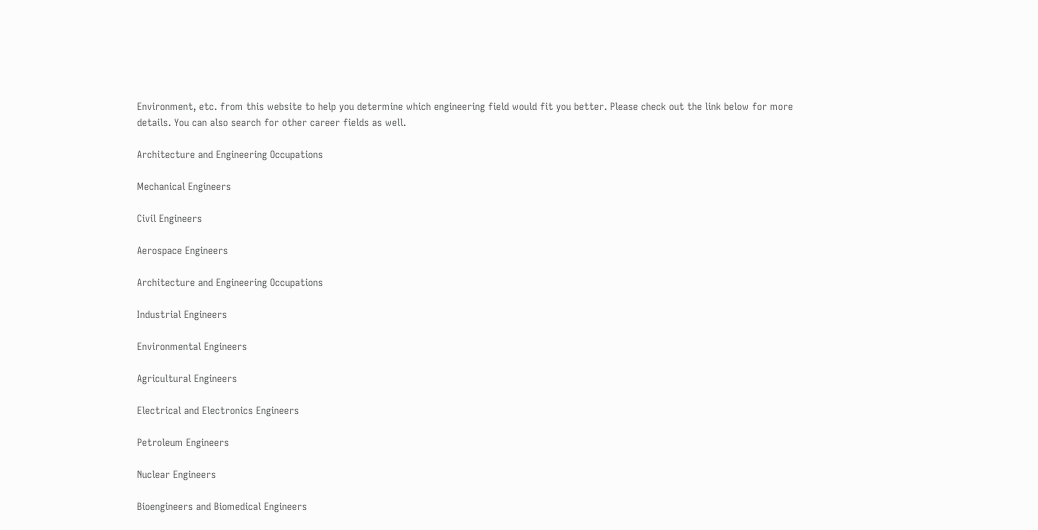Environment, etc. from this website to help you determine which engineering field would fit you better. Please check out the link below for more details. You can also search for other career fields as well.

Architecture and Engineering Occupations

Mechanical Engineers

Civil Engineers

Aerospace Engineers

Architecture and Engineering Occupations

Industrial Engineers

Environmental Engineers

Agricultural Engineers

Electrical and Electronics Engineers

Petroleum Engineers

Nuclear Engineers

Bioengineers and Biomedical Engineers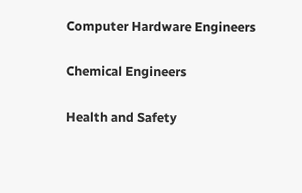Computer Hardware Engineers

Chemical Engineers

Health and Safety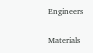Engineers

Materials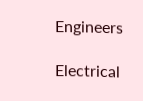Engineers

Electrical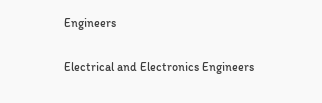Engineers

Electrical and Electronics Engineers